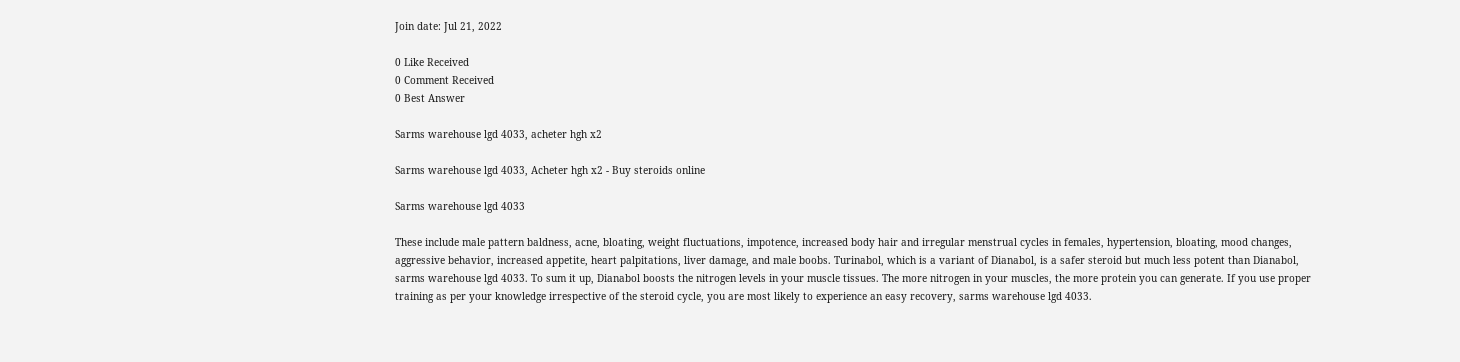Join date: Jul 21, 2022

0 Like Received
0 Comment Received
0 Best Answer

Sarms warehouse lgd 4033, acheter hgh x2

Sarms warehouse lgd 4033, Acheter hgh x2 - Buy steroids online

Sarms warehouse lgd 4033

These include male pattern baldness, acne, bloating, weight fluctuations, impotence, increased body hair and irregular menstrual cycles in females, hypertension, bloating, mood changes, aggressive behavior, increased appetite, heart palpitations, liver damage, and male boobs. Turinabol, which is a variant of Dianabol, is a safer steroid but much less potent than Dianabol, sarms warehouse lgd 4033. To sum it up, Dianabol boosts the nitrogen levels in your muscle tissues. The more nitrogen in your muscles, the more protein you can generate. If you use proper training as per your knowledge irrespective of the steroid cycle, you are most likely to experience an easy recovery, sarms warehouse lgd 4033.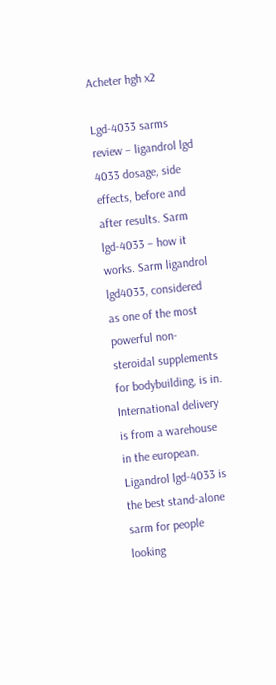Acheter hgh x2

Lgd-4033 sarms review – ligandrol lgd 4033 dosage, side effects, before and after results. Sarm lgd-4033 – how it works. Sarm ligandrol lgd4033, considered as one of the most powerful non-steroidal supplements for bodybuilding, is in. International delivery is from a warehouse in the european. Ligandrol lgd-4033 is the best stand-alone sarm for people looking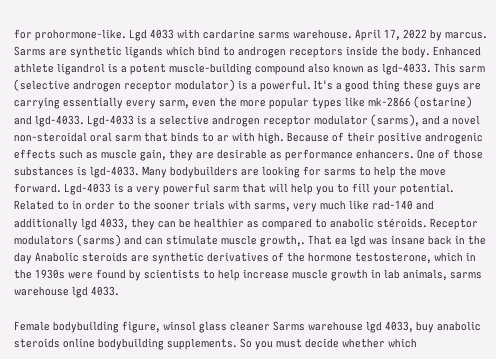for prohormone-like. Lgd 4033 with cardarine sarms warehouse. April 17, 2022 by marcus. Sarms are synthetic ligands which bind to androgen receptors inside the body. Enhanced athlete ligandrol is a potent muscle-building compound also known as lgd-4033. This sarm (selective androgen receptor modulator) is a powerful. It's a good thing these guys are carrying essentially every sarm, even the more popular types like mk-2866 (ostarine) and lgd-4033. Lgd-4033 is a selective androgen receptor modulator (sarms), and a novel non-steroidal oral sarm that binds to ar with high. Because of their positive androgenic effects such as muscle gain, they are desirable as performance enhancers. One of those substances is lgd-4033. Many bodybuilders are looking for sarms to help the move forward. Lgd-4033 is a very powerful sarm that will help you to fill your potential. Related to in order to the sooner trials with sarms, very much like rad-140 and additionally lgd 4033, they can be healthier as compared to anabolic stéroids. Receptor modulators (sarms) and can stimulate muscle growth,. That ea lgd was insane back in the day Anabolic steroids are synthetic derivatives of the hormone testosterone, which in the 1930s were found by scientists to help increase muscle growth in lab animals, sarms warehouse lgd 4033.

Female bodybuilding figure, winsol glass cleaner Sarms warehouse lgd 4033, buy anabolic steroids online bodybuilding supplements. So you must decide whether which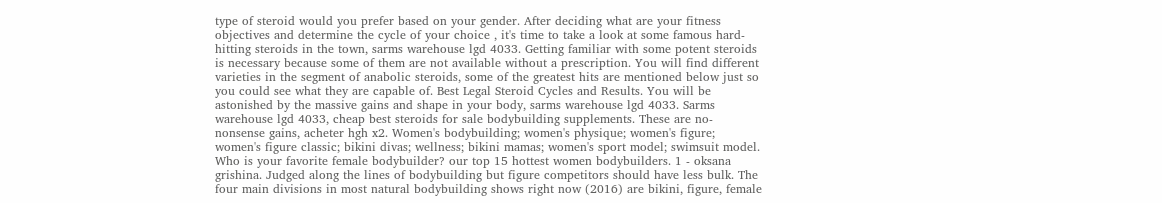type of steroid would you prefer based on your gender. After deciding what are your fitness objectives and determine the cycle of your choice , it's time to take a look at some famous hard-hitting steroids in the town, sarms warehouse lgd 4033. Getting familiar with some potent steroids is necessary because some of them are not available without a prescription. You will find different varieties in the segment of anabolic steroids, some of the greatest hits are mentioned below just so you could see what they are capable of. Best Legal Steroid Cycles and Results. You will be astonished by the massive gains and shape in your body, sarms warehouse lgd 4033. Sarms warehouse lgd 4033, cheap best steroids for sale bodybuilding supplements. These are no-nonsense gains, acheter hgh x2. Women's bodybuilding; women's physique; women's figure; women's figure classic; bikini divas; wellness; bikini mamas; women's sport model; swimsuit model. Who is your favorite female bodybuilder? our top 15 hottest women bodybuilders. 1 - oksana grishina. Judged along the lines of bodybuilding but figure competitors should have less bulk. The four main divisions in most natural bodybuilding shows right now (2016) are bikini, figure, female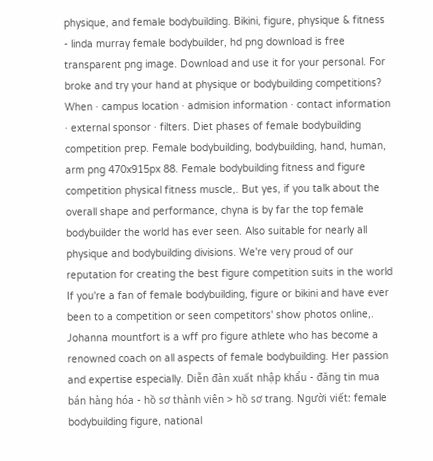physique, and female bodybuilding. Bikini, figure, physique & fitness - linda murray female bodybuilder, hd png download is free transparent png image. Download and use it for your personal. For broke and try your hand at physique or bodybuilding competitions? When · campus location · admision information · contact information · external sponsor · filters. Diet phases of female bodybuilding competition prep. Female bodybuilding, bodybuilding, hand, human, arm png 470x915px 88. Female bodybuilding fitness and figure competition physical fitness muscle,. But yes, if you talk about the overall shape and performance, chyna is by far the top female bodybuilder the world has ever seen. Also suitable for nearly all physique and bodybuilding divisions. We're very proud of our reputation for creating the best figure competition suits in the world If you're a fan of female bodybuilding, figure or bikini and have ever been to a competition or seen competitors' show photos online,. Johanna mountfort is a wff pro figure athlete who has become a renowned coach on all aspects of female bodybuilding. Her passion and expertise especially. Diễn đàn xuất nhập khẩu - đăng tin mua bán hàng hóa - hồ sơ thành viên > hồ sơ trang. Người viết: female bodybuilding figure, national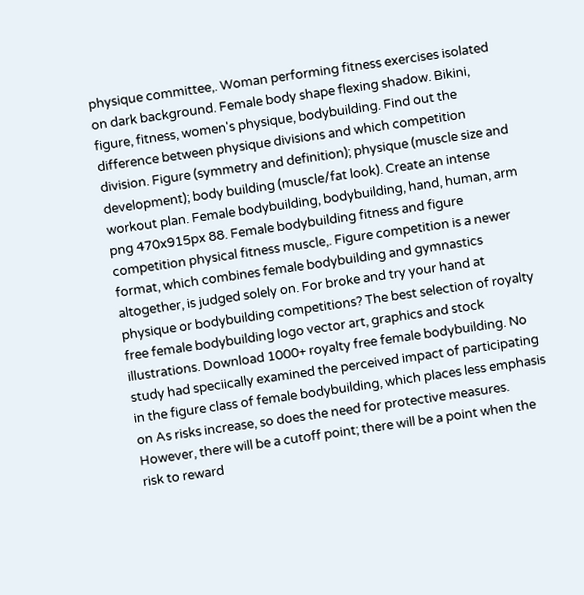physique committee,. Woman performing fitness exercises isolated on dark background. Female body shape flexing shadow. Bikini, figure, fitness, women's physique, bodybuilding. Find out the difference between physique divisions and which competition division. Figure (symmetry and definition); physique (muscle size and development); body building (muscle/fat look). Create an intense workout plan. Female bodybuilding, bodybuilding, hand, human, arm png 470x915px 88. Female bodybuilding fitness and figure competition physical fitness muscle,. Figure competition is a newer format, which combines female bodybuilding and gymnastics altogether, is judged solely on. For broke and try your hand at physique or bodybuilding competitions? The best selection of royalty free female bodybuilding logo vector art, graphics and stock illustrations. Download 1000+ royalty free female bodybuilding. No study had speciically examined the perceived impact of participating in the figure class of female bodybuilding, which places less emphasis on As risks increase, so does the need for protective measures. However, there will be a cutoff point; there will be a point when the risk to reward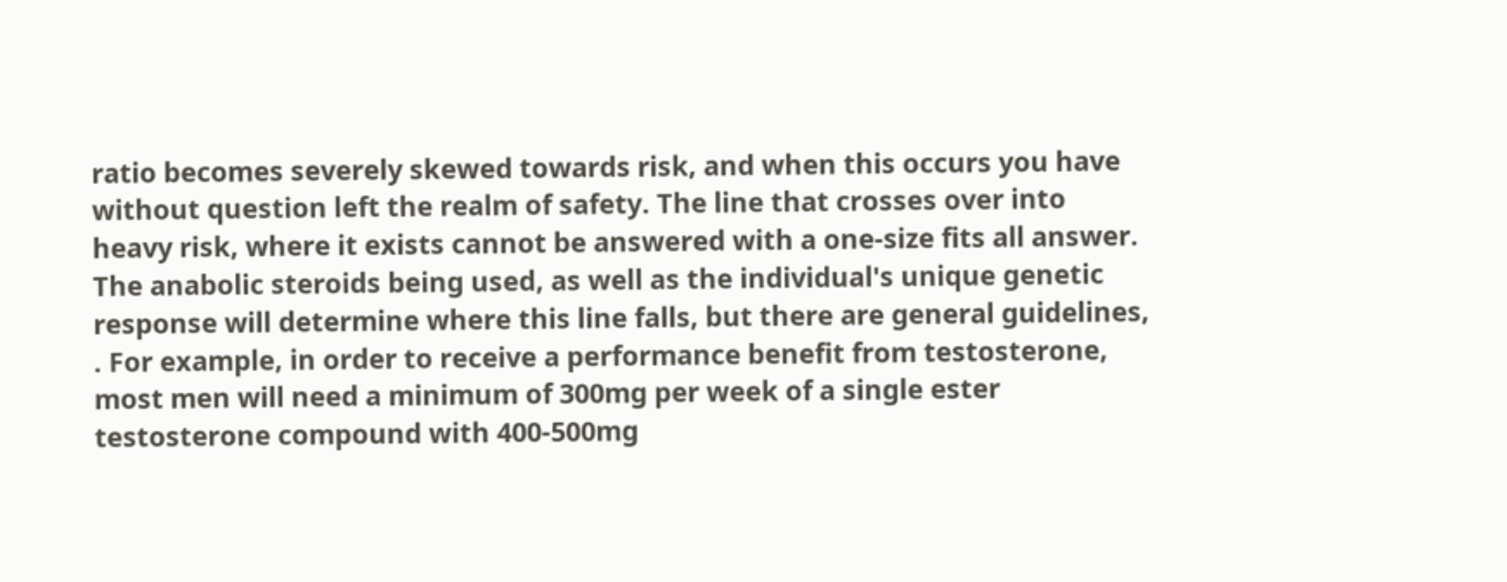ratio becomes severely skewed towards risk, and when this occurs you have without question left the realm of safety. The line that crosses over into heavy risk, where it exists cannot be answered with a one-size fits all answer. The anabolic steroids being used, as well as the individual's unique genetic response will determine where this line falls, but there are general guidelines, . For example, in order to receive a performance benefit from testosterone, most men will need a minimum of 300mg per week of a single ester testosterone compound with 400-500mg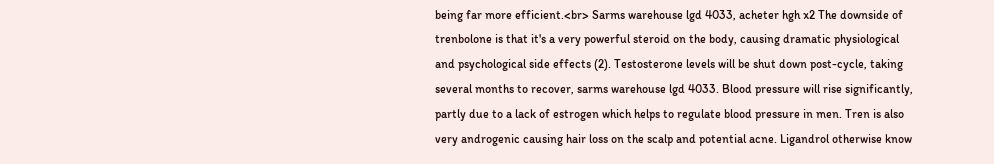being far more efficient.<br> Sarms warehouse lgd 4033, acheter hgh x2 The downside of trenbolone is that it's a very powerful steroid on the body, causing dramatic physiological and psychological side effects (2). Testosterone levels will be shut down post-cycle, taking several months to recover, sarms warehouse lgd 4033. Blood pressure will rise significantly, partly due to a lack of estrogen which helps to regulate blood pressure in men. Tren is also very androgenic causing hair loss on the scalp and potential acne. Ligandrol otherwise know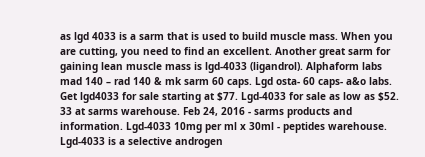as lgd 4033 is a sarm that is used to build muscle mass. When you are cutting, you need to find an excellent. Another great sarm for gaining lean muscle mass is lgd-4033 (ligandrol). Alphaform labs mad 140 – rad 140 & mk sarm 60 caps. Lgd osta- 60 caps- a&o labs. Get lgd4033 for sale starting at $77. Lgd-4033 for sale as low as $52. 33 at sarms warehouse. Feb 24, 2016 - sarms products and information. Lgd-4033 10mg per ml x 30ml - peptides warehouse. Lgd-4033 is a selective androgen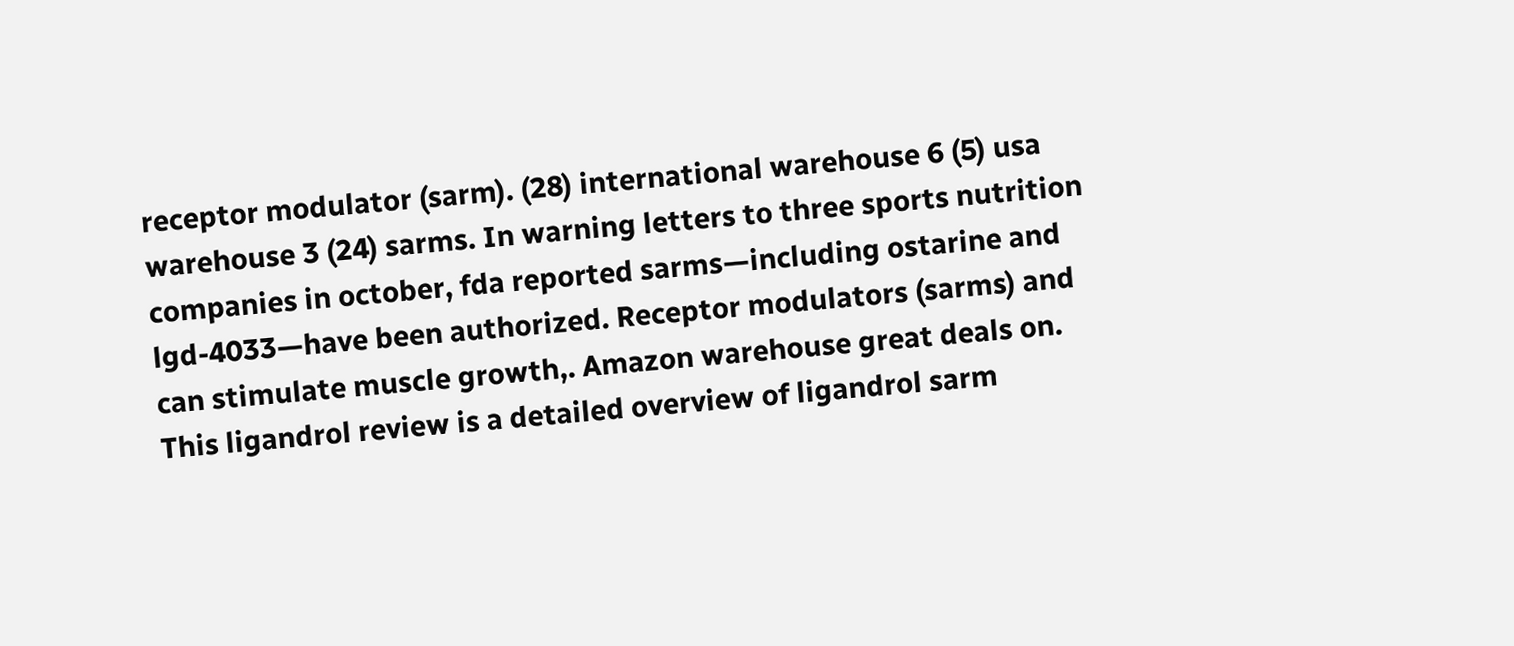receptor modulator (sarm). (28) international warehouse 6 (5) usa warehouse 3 (24) sarms. In warning letters to three sports nutrition companies in october, fda reported sarms—including ostarine and lgd-4033—have been authorized. Receptor modulators (sarms) and can stimulate muscle growth,. Amazon warehouse great deals on. This ligandrol review is a detailed overview of ligandrol sarm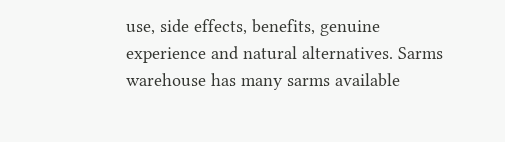use, side effects, benefits, genuine experience and natural alternatives. Sarms warehouse has many sarms available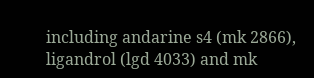including andarine s4 (mk 2866), ligandrol (lgd 4033) and mk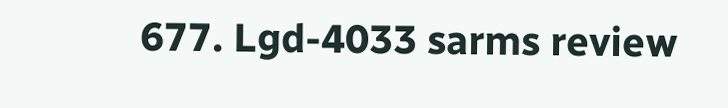677. Lgd-4033 sarms review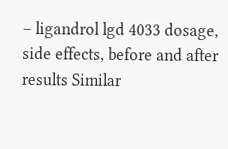– ligandrol lgd 4033 dosage, side effects, before and after results Similar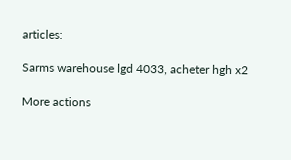articles:

Sarms warehouse lgd 4033, acheter hgh x2

More actions